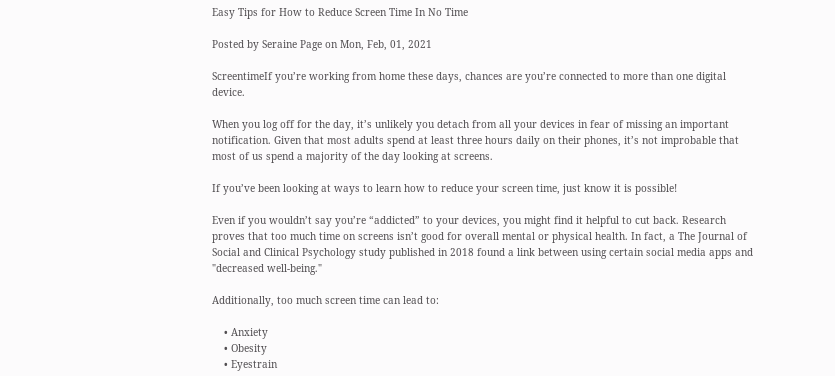Easy Tips for How to Reduce Screen Time In No Time

Posted by Seraine Page on Mon, Feb, 01, 2021

ScreentimeIf you’re working from home these days, chances are you’re connected to more than one digital device.

When you log off for the day, it’s unlikely you detach from all your devices in fear of missing an important notification. Given that most adults spend at least three hours daily on their phones, it’s not improbable that most of us spend a majority of the day looking at screens.

If you’ve been looking at ways to learn how to reduce your screen time, just know it is possible!

Even if you wouldn’t say you’re “addicted” to your devices, you might find it helpful to cut back. Research proves that too much time on screens isn’t good for overall mental or physical health. In fact, a The Journal of Social and Clinical Psychology study published in 2018 found a link between using certain social media apps and "decreased well-being."

Additionally, too much screen time can lead to:

    • Anxiety
    • Obesity
    • Eyestrain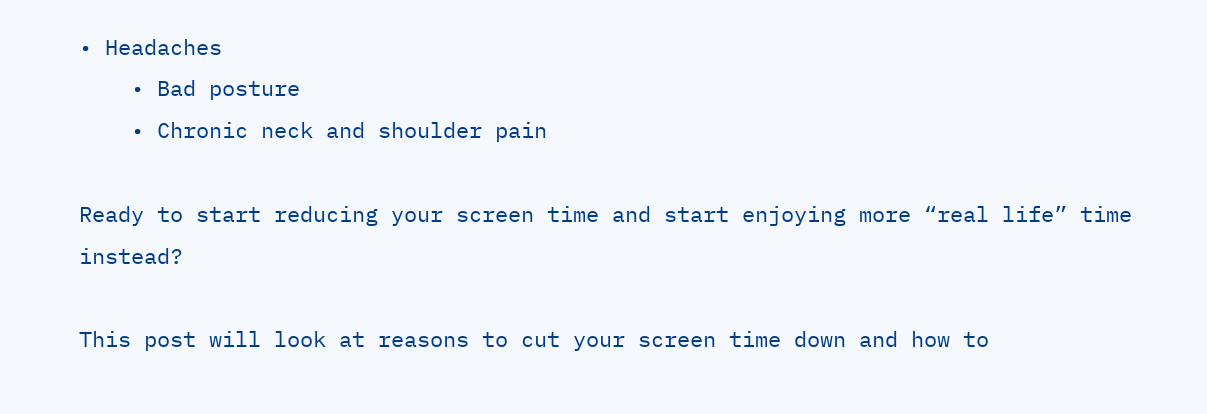• Headaches
    • Bad posture
    • Chronic neck and shoulder pain

Ready to start reducing your screen time and start enjoying more “real life” time instead?

This post will look at reasons to cut your screen time down and how to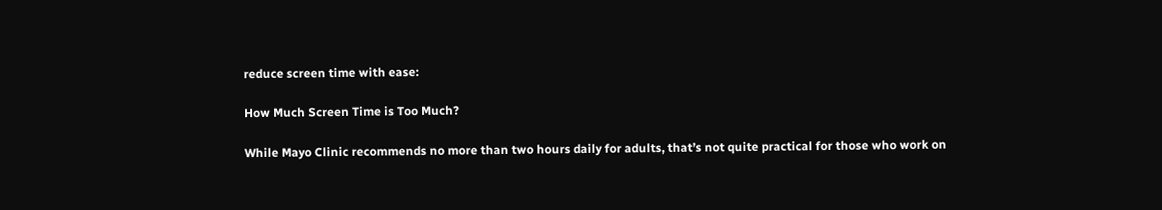reduce screen time with ease:

How Much Screen Time is Too Much?

While Mayo Clinic recommends no more than two hours daily for adults, that’s not quite practical for those who work on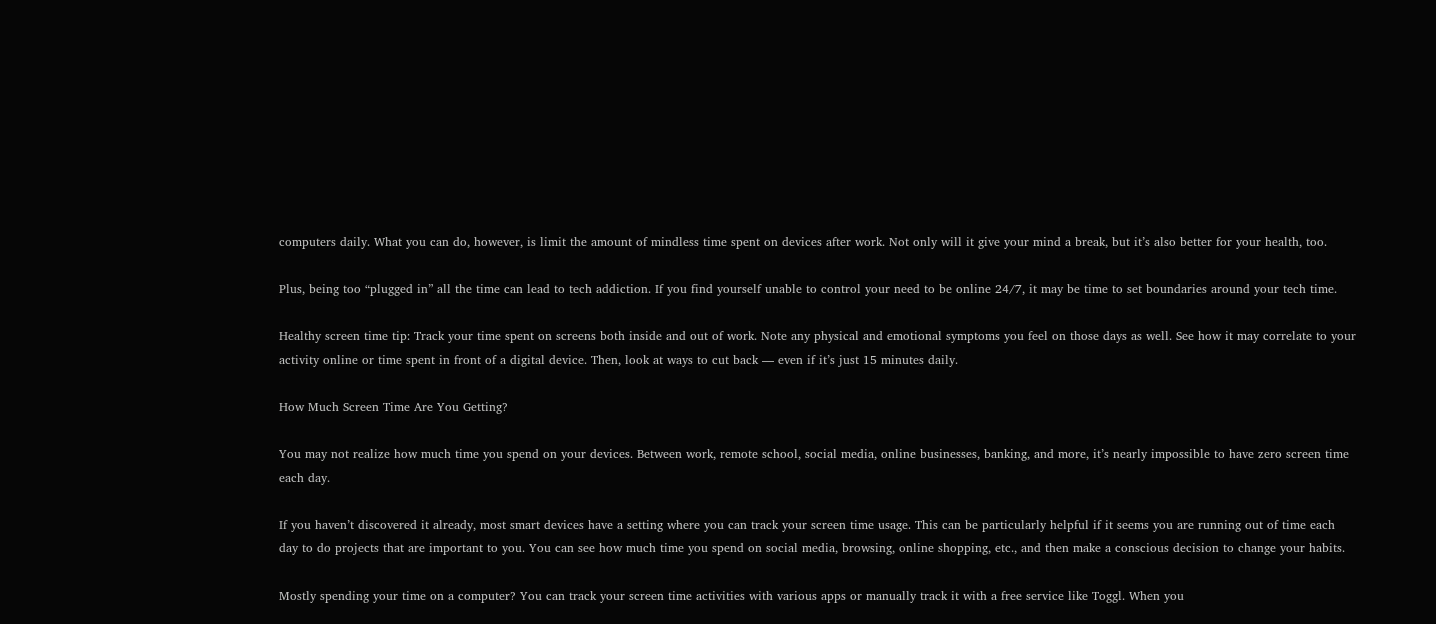computers daily. What you can do, however, is limit the amount of mindless time spent on devices after work. Not only will it give your mind a break, but it’s also better for your health, too.

Plus, being too “plugged in” all the time can lead to tech addiction. If you find yourself unable to control your need to be online 24/7, it may be time to set boundaries around your tech time.

Healthy screen time tip: Track your time spent on screens both inside and out of work. Note any physical and emotional symptoms you feel on those days as well. See how it may correlate to your activity online or time spent in front of a digital device. Then, look at ways to cut back — even if it’s just 15 minutes daily.

How Much Screen Time Are You Getting?

You may not realize how much time you spend on your devices. Between work, remote school, social media, online businesses, banking, and more, it’s nearly impossible to have zero screen time each day.

If you haven’t discovered it already, most smart devices have a setting where you can track your screen time usage. This can be particularly helpful if it seems you are running out of time each day to do projects that are important to you. You can see how much time you spend on social media, browsing, online shopping, etc., and then make a conscious decision to change your habits.

Mostly spending your time on a computer? You can track your screen time activities with various apps or manually track it with a free service like Toggl. When you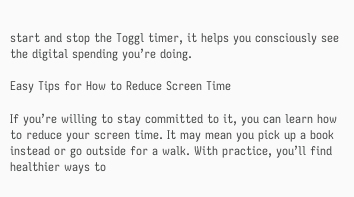start and stop the Toggl timer, it helps you consciously see the digital spending you’re doing.

Easy Tips for How to Reduce Screen Time

If you’re willing to stay committed to it, you can learn how to reduce your screen time. It may mean you pick up a book instead or go outside for a walk. With practice, you’ll find healthier ways to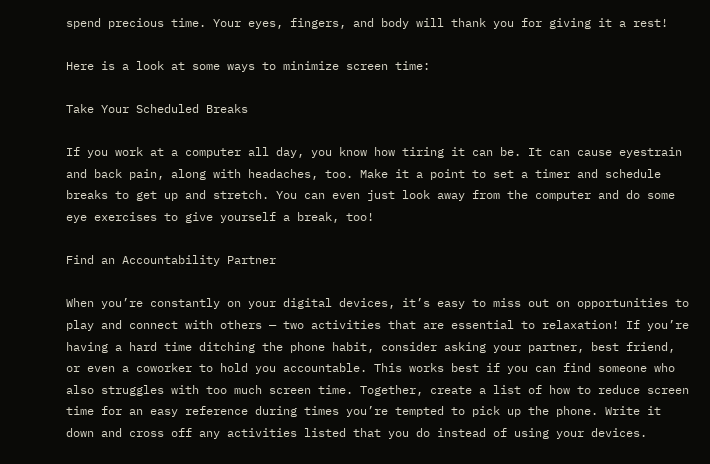spend precious time. Your eyes, fingers, and body will thank you for giving it a rest!

Here is a look at some ways to minimize screen time:

Take Your Scheduled Breaks

If you work at a computer all day, you know how tiring it can be. It can cause eyestrain and back pain, along with headaches, too. Make it a point to set a timer and schedule breaks to get up and stretch. You can even just look away from the computer and do some eye exercises to give yourself a break, too!

Find an Accountability Partner

When you’re constantly on your digital devices, it’s easy to miss out on opportunities to play and connect with others — two activities that are essential to relaxation! If you’re having a hard time ditching the phone habit, consider asking your partner, best friend, or even a coworker to hold you accountable. This works best if you can find someone who also struggles with too much screen time. Together, create a list of how to reduce screen time for an easy reference during times you’re tempted to pick up the phone. Write it down and cross off any activities listed that you do instead of using your devices.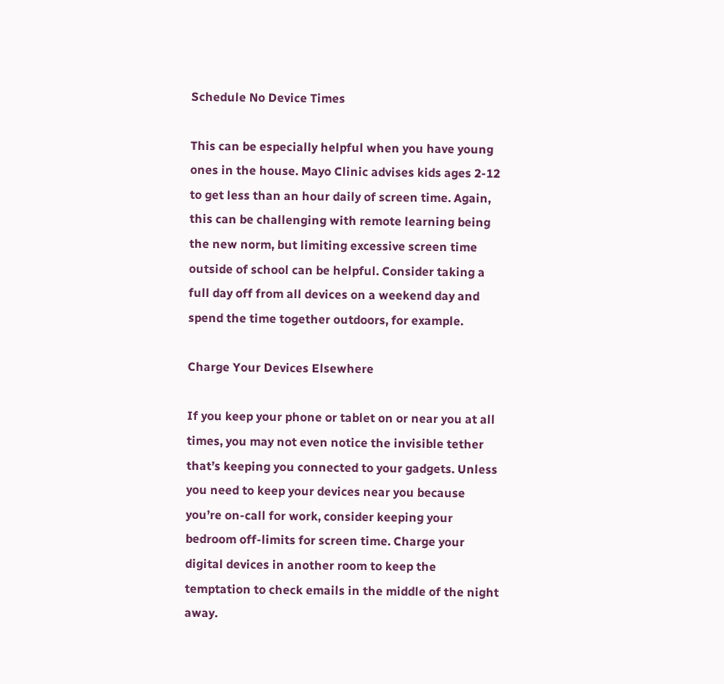Schedule No Device Times

This can be especially helpful when you have young ones in the house. Mayo Clinic advises kids ages 2-12 to get less than an hour daily of screen time. Again, this can be challenging with remote learning being the new norm, but limiting excessive screen time outside of school can be helpful. Consider taking a full day off from all devices on a weekend day and spend the time together outdoors, for example.

Charge Your Devices Elsewhere

If you keep your phone or tablet on or near you at all times, you may not even notice the invisible tether that’s keeping you connected to your gadgets. Unless you need to keep your devices near you because you’re on-call for work, consider keeping your bedroom off-limits for screen time. Charge your digital devices in another room to keep the temptation to check emails in the middle of the night away.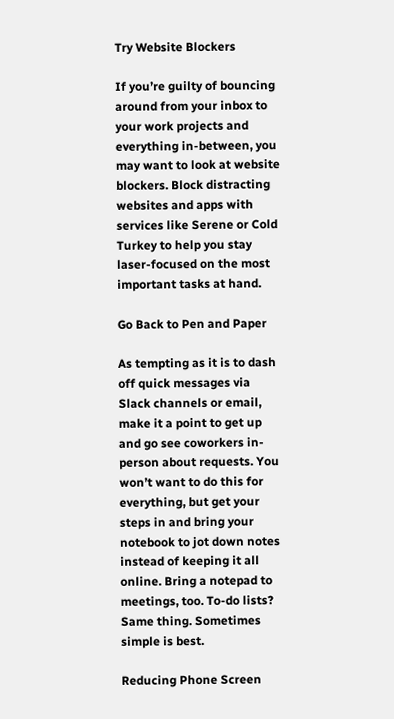Try Website Blockers

If you’re guilty of bouncing around from your inbox to your work projects and everything in-between, you may want to look at website blockers. Block distracting websites and apps with services like Serene or Cold Turkey to help you stay laser-focused on the most important tasks at hand.

Go Back to Pen and Paper

As tempting as it is to dash off quick messages via Slack channels or email, make it a point to get up and go see coworkers in-person about requests. You won’t want to do this for everything, but get your steps in and bring your notebook to jot down notes instead of keeping it all online. Bring a notepad to meetings, too. To-do lists? Same thing. Sometimes simple is best.

Reducing Phone Screen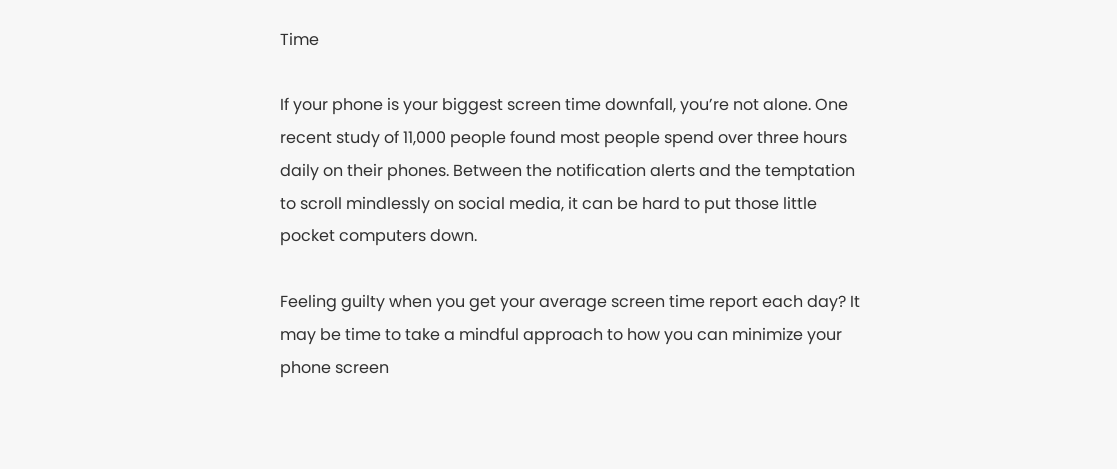Time

If your phone is your biggest screen time downfall, you’re not alone. One recent study of 11,000 people found most people spend over three hours daily on their phones. Between the notification alerts and the temptation to scroll mindlessly on social media, it can be hard to put those little pocket computers down.

Feeling guilty when you get your average screen time report each day? It may be time to take a mindful approach to how you can minimize your phone screen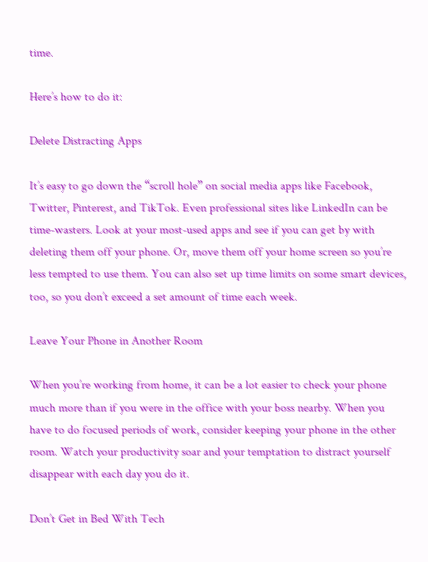time.

Here’s how to do it:

Delete Distracting Apps

It’s easy to go down the “scroll hole” on social media apps like Facebook, Twitter, Pinterest, and TikTok. Even professional sites like LinkedIn can be time-wasters. Look at your most-used apps and see if you can get by with deleting them off your phone. Or, move them off your home screen so you’re less tempted to use them. You can also set up time limits on some smart devices, too, so you don’t exceed a set amount of time each week.

Leave Your Phone in Another Room

When you’re working from home, it can be a lot easier to check your phone much more than if you were in the office with your boss nearby. When you have to do focused periods of work, consider keeping your phone in the other room. Watch your productivity soar and your temptation to distract yourself disappear with each day you do it.

Don’t Get in Bed With Tech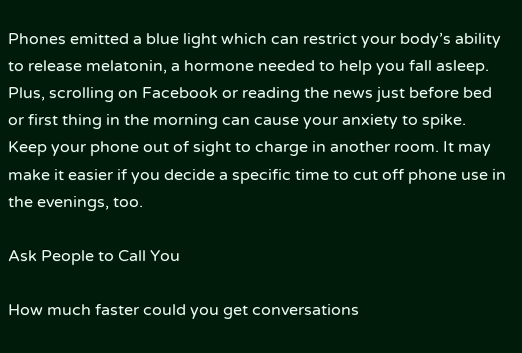Phones emitted a blue light which can restrict your body’s ability to release melatonin, a hormone needed to help you fall asleep. Plus, scrolling on Facebook or reading the news just before bed or first thing in the morning can cause your anxiety to spike. Keep your phone out of sight to charge in another room. It may make it easier if you decide a specific time to cut off phone use in the evenings, too.

Ask People to Call You

How much faster could you get conversations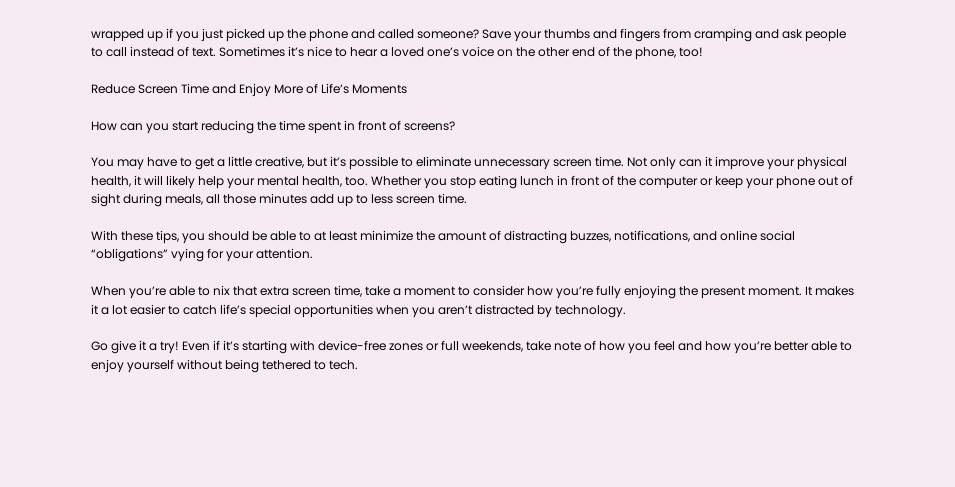wrapped up if you just picked up the phone and called someone? Save your thumbs and fingers from cramping and ask people to call instead of text. Sometimes it’s nice to hear a loved one’s voice on the other end of the phone, too!

Reduce Screen Time and Enjoy More of Life’s Moments

How can you start reducing the time spent in front of screens?

You may have to get a little creative, but it’s possible to eliminate unnecessary screen time. Not only can it improve your physical health, it will likely help your mental health, too. Whether you stop eating lunch in front of the computer or keep your phone out of sight during meals, all those minutes add up to less screen time.

With these tips, you should be able to at least minimize the amount of distracting buzzes, notifications, and online social “obligations” vying for your attention.

When you’re able to nix that extra screen time, take a moment to consider how you’re fully enjoying the present moment. It makes it a lot easier to catch life’s special opportunities when you aren’t distracted by technology.

Go give it a try! Even if it’s starting with device-free zones or full weekends, take note of how you feel and how you’re better able to enjoy yourself without being tethered to tech.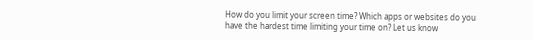How do you limit your screen time? Which apps or websites do you have the hardest time limiting your time on? Let us know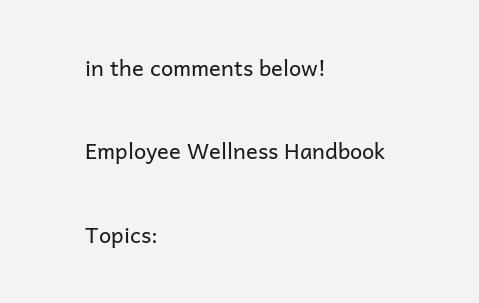in the comments below!

Employee Wellness Handbook

Topics: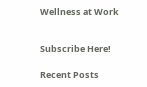Wellness at Work


Subscribe Here!

Recent Posts